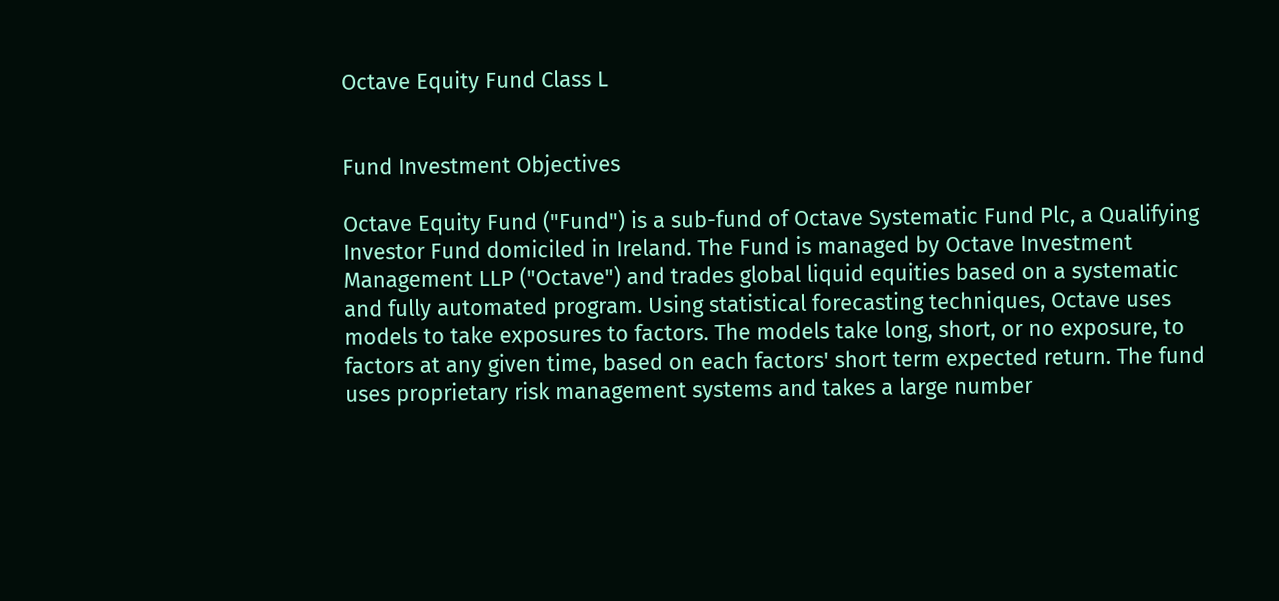Octave Equity Fund Class L


Fund Investment Objectives

Octave Equity Fund ("Fund") is a sub-fund of Octave Systematic Fund Plc, a Qualifying Investor Fund domiciled in Ireland. The Fund is managed by Octave Investment Management LLP ("Octave") and trades global liquid equities based on a systematic and fully automated program. Using statistical forecasting techniques, Octave uses models to take exposures to factors. The models take long, short, or no exposure, to factors at any given time, based on each factors' short term expected return. The fund uses proprietary risk management systems and takes a large number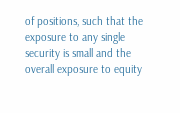of positions, such that the exposure to any single security is small and the overall exposure to equity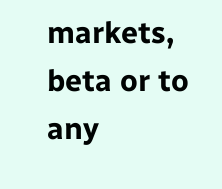markets, beta or to any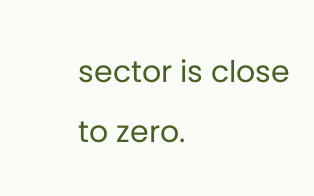sector is close to zero.